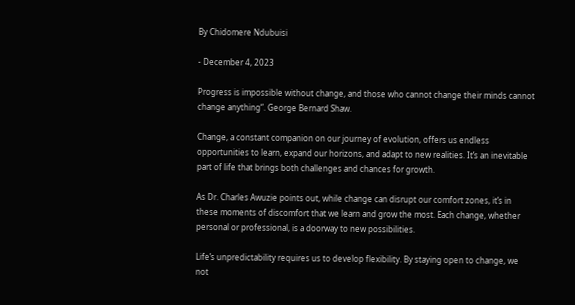By Chidomere Ndubuisi

- December 4, 2023

Progress is impossible without change, and those who cannot change their minds cannot change anything“. George Bernard Shaw.

Change, a constant companion on our journey of evolution, offers us endless opportunities to learn, expand our horizons, and adapt to new realities. It’s an inevitable part of life that brings both challenges and chances for growth.

As Dr. Charles Awuzie points out, while change can disrupt our comfort zones, it’s in these moments of discomfort that we learn and grow the most. Each change, whether personal or professional, is a doorway to new possibilities.

Life’s unpredictability requires us to develop flexibility. By staying open to change, we not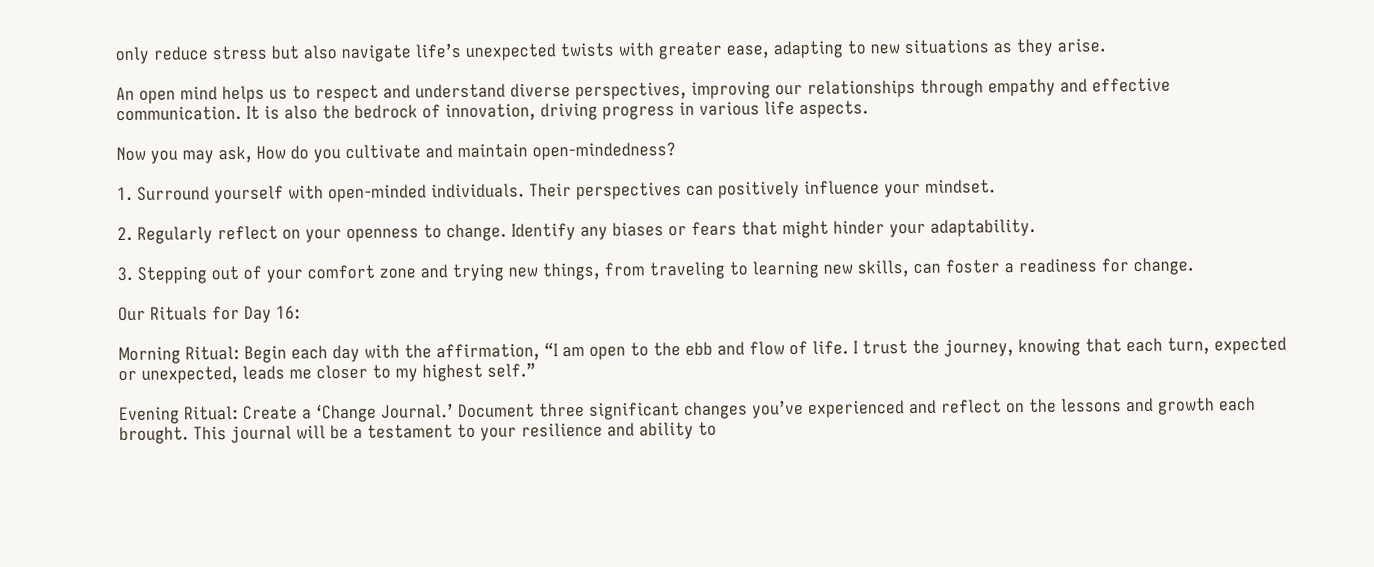only reduce stress but also navigate life’s unexpected twists with greater ease, adapting to new situations as they arise.

An open mind helps us to respect and understand diverse perspectives, improving our relationships through empathy and effective communication. It is also the bedrock of innovation, driving progress in various life aspects.

Now you may ask, How do you cultivate and maintain open-mindedness?

1. Surround yourself with open-minded individuals. Their perspectives can positively influence your mindset.

2. Regularly reflect on your openness to change. Identify any biases or fears that might hinder your adaptability.

3. Stepping out of your comfort zone and trying new things, from traveling to learning new skills, can foster a readiness for change.

Our Rituals for Day 16:

Morning Ritual: Begin each day with the affirmation, “I am open to the ebb and flow of life. I trust the journey, knowing that each turn, expected or unexpected, leads me closer to my highest self.”

Evening Ritual: Create a ‘Change Journal.’ Document three significant changes you’ve experienced and reflect on the lessons and growth each brought. This journal will be a testament to your resilience and ability to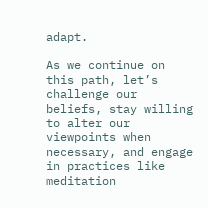adapt.

As we continue on this path, let’s challenge our beliefs, stay willing to alter our viewpoints when necessary, and engage in practices like meditation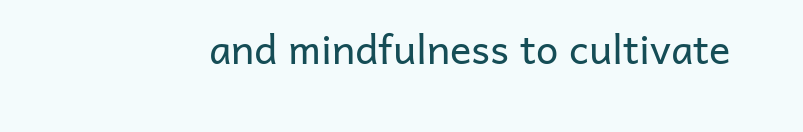and mindfulness to cultivate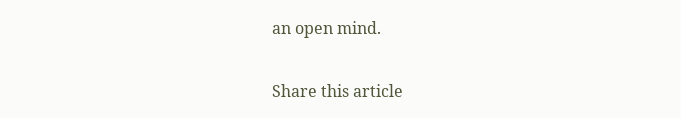an open mind.

Share this article